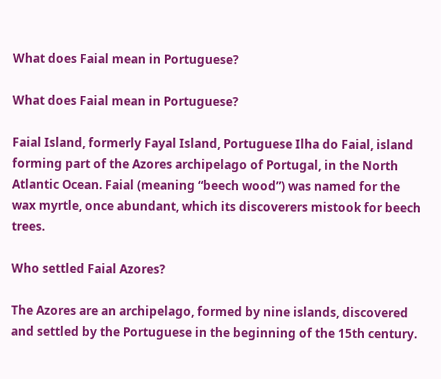What does Faial mean in Portuguese?

What does Faial mean in Portuguese?

Faial Island, formerly Fayal Island, Portuguese Ilha do Faial, island forming part of the Azores archipelago of Portugal, in the North Atlantic Ocean. Faial (meaning “beech wood”) was named for the wax myrtle, once abundant, which its discoverers mistook for beech trees.

Who settled Faial Azores?

The Azores are an archipelago, formed by nine islands, discovered and settled by the Portuguese in the beginning of the 15th century.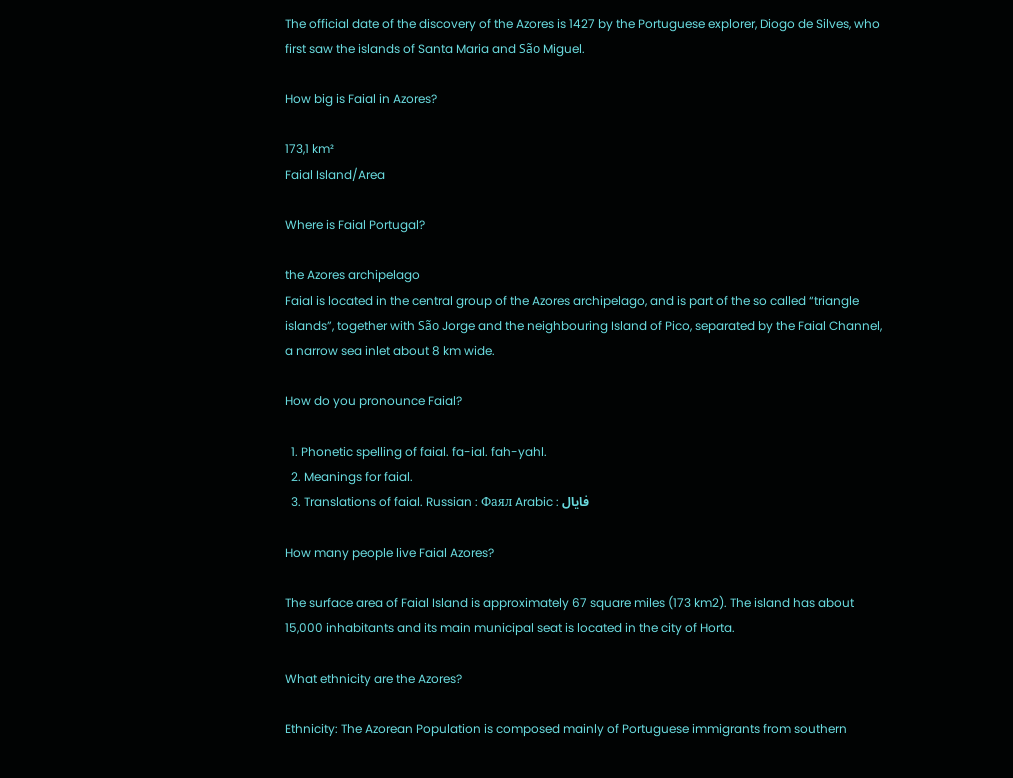The official date of the discovery of the Azores is 1427 by the Portuguese explorer, Diogo de Silves, who first saw the islands of Santa Maria and São Miguel.

How big is Faial in Azores?

173,1 km²
Faial Island/Area

Where is Faial Portugal?

the Azores archipelago
Faial is located in the central group of the Azores archipelago, and is part of the so called “triangle islands”, together with São Jorge and the neighbouring Island of Pico, separated by the Faial Channel, a narrow sea inlet about 8 km wide.

How do you pronounce Faial?

  1. Phonetic spelling of faial. fa-ial. fah-yahl.
  2. Meanings for faial.
  3. Translations of faial. Russian : Фаял Arabic : فايال

How many people live Faial Azores?

The surface area of Faial Island is approximately 67 square miles (173 km2). The island has about 15,000 inhabitants and its main municipal seat is located in the city of Horta.

What ethnicity are the Azores?

Ethnicity: The Azorean Population is composed mainly of Portuguese immigrants from southern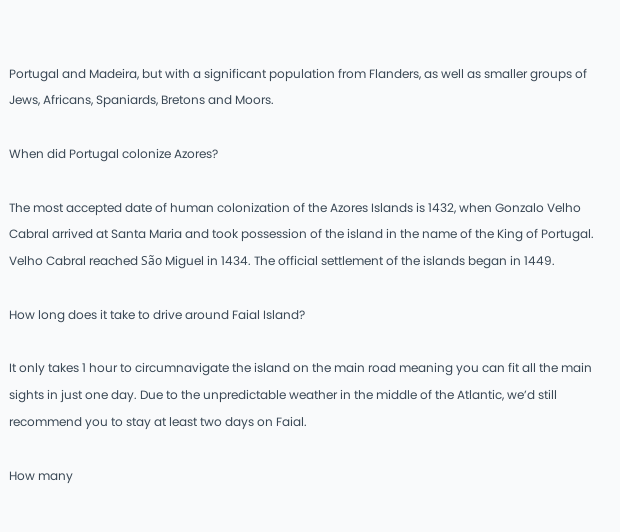Portugal and Madeira, but with a significant population from Flanders, as well as smaller groups of Jews, Africans, Spaniards, Bretons and Moors.

When did Portugal colonize Azores?

The most accepted date of human colonization of the Azores Islands is 1432, when Gonzalo Velho Cabral arrived at Santa Maria and took possession of the island in the name of the King of Portugal. Velho Cabral reached São Miguel in 1434. The official settlement of the islands began in 1449.

How long does it take to drive around Faial Island?

It only takes 1 hour to circumnavigate the island on the main road meaning you can fit all the main sights in just one day. Due to the unpredictable weather in the middle of the Atlantic, we’d still recommend you to stay at least two days on Faial.

How many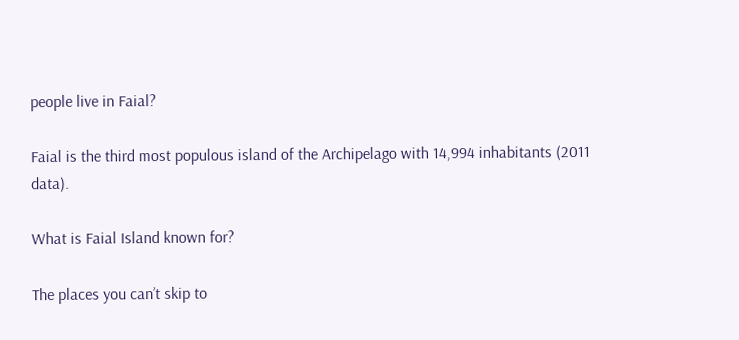people live in Faial?

Faial is the third most populous island of the Archipelago with 14,994 inhabitants (2011 data).

What is Faial Island known for?

The places you can’t skip to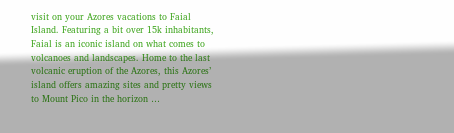visit on your Azores vacations to Faial Island. Featuring a bit over 15k inhabitants, Faial is an iconic island on what comes to volcanoes and landscapes. Home to the last volcanic eruption of the Azores, this Azores’ island offers amazing sites and pretty views to Mount Pico in the horizon …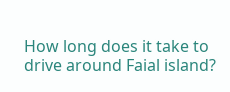How long does it take to drive around Faial island?